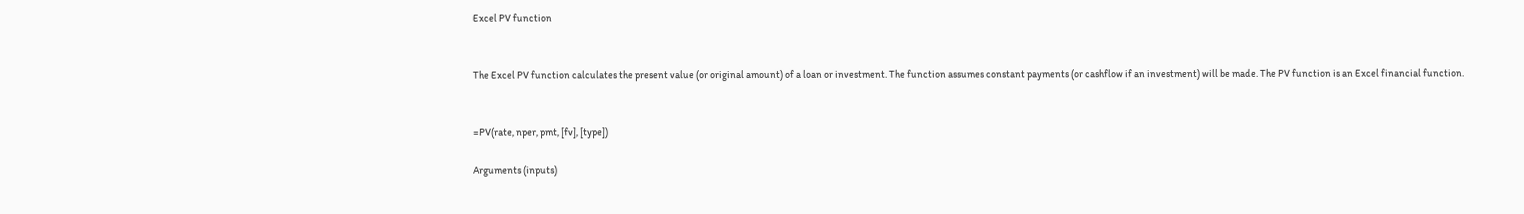Excel PV function


The Excel PV function calculates the present value (or original amount) of a loan or investment. The function assumes constant payments (or cashflow if an investment) will be made. The PV function is an Excel financial function.


=PV(rate, nper, pmt, [fv], [type])

Arguments (inputs)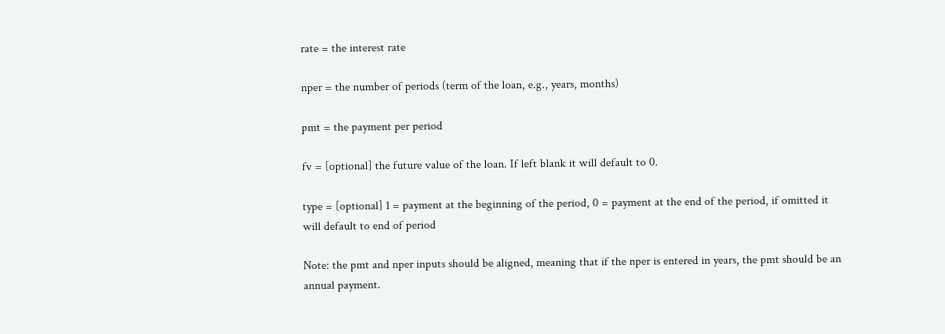rate = the interest rate

nper = the number of periods (term of the loan, e.g., years, months)

pmt = the payment per period

fv = [optional] the future value of the loan. If left blank it will default to 0.

type = [optional] 1 = payment at the beginning of the period, 0 = payment at the end of the period, if omitted it will default to end of period

Note: the pmt and nper inputs should be aligned, meaning that if the nper is entered in years, the pmt should be an annual payment.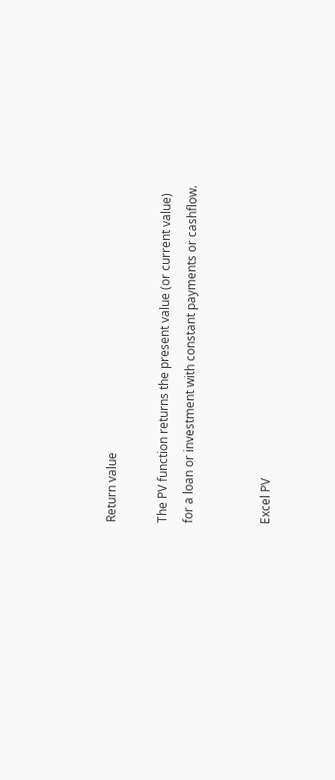Return value

The PV function returns the present value (or current value) for a loan or investment with constant payments or cashflow.


Excel PV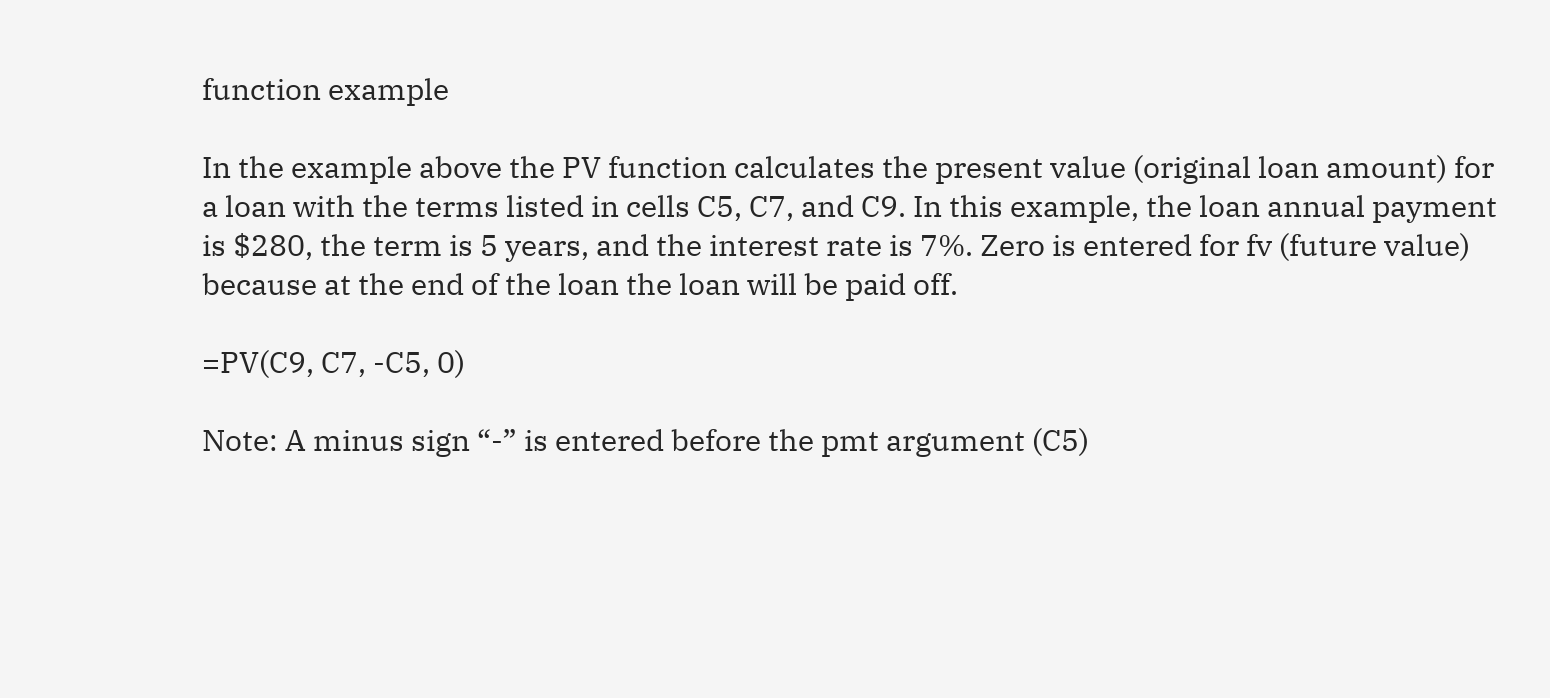function example

In the example above the PV function calculates the present value (original loan amount) for a loan with the terms listed in cells C5, C7, and C9. In this example, the loan annual payment is $280, the term is 5 years, and the interest rate is 7%. Zero is entered for fv (future value) because at the end of the loan the loan will be paid off.

=PV(C9, C7, -C5, 0)

Note: A minus sign “-” is entered before the pmt argument (C5)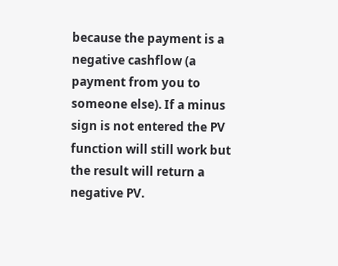because the payment is a negative cashflow (a payment from you to someone else). If a minus sign is not entered the PV function will still work but the result will return a negative PV.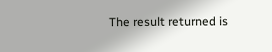The result returned is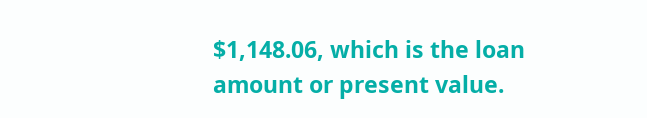$1,148.06, which is the loan amount or present value.